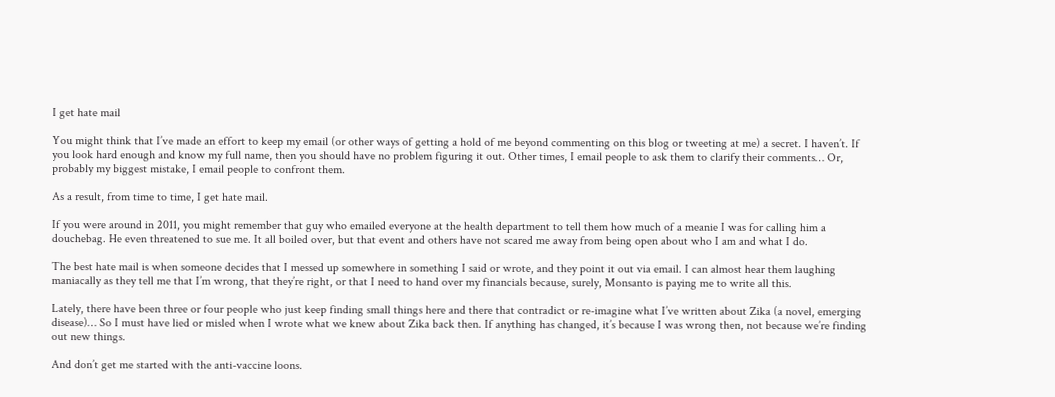I get hate mail

You might think that I’ve made an effort to keep my email (or other ways of getting a hold of me beyond commenting on this blog or tweeting at me) a secret. I haven’t. If you look hard enough and know my full name, then you should have no problem figuring it out. Other times, I email people to ask them to clarify their comments… Or, probably my biggest mistake, I email people to confront them.

As a result, from time to time, I get hate mail.

If you were around in 2011, you might remember that guy who emailed everyone at the health department to tell them how much of a meanie I was for calling him a douchebag. He even threatened to sue me. It all boiled over, but that event and others have not scared me away from being open about who I am and what I do.

The best hate mail is when someone decides that I messed up somewhere in something I said or wrote, and they point it out via email. I can almost hear them laughing maniacally as they tell me that I’m wrong, that they’re right, or that I need to hand over my financials because, surely, Monsanto is paying me to write all this.

Lately, there have been three or four people who just keep finding small things here and there that contradict or re-imagine what I’ve written about Zika (a novel, emerging disease)… So I must have lied or misled when I wrote what we knew about Zika back then. If anything has changed, it’s because I was wrong then, not because we’re finding out new things.

And don’t get me started with the anti-vaccine loons.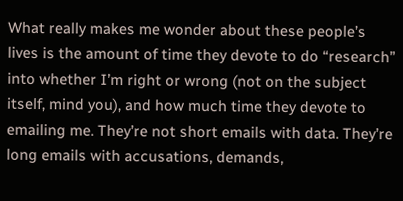What really makes me wonder about these people’s lives is the amount of time they devote to do “research” into whether I’m right or wrong (not on the subject itself, mind you), and how much time they devote to emailing me. They’re not short emails with data. They’re long emails with accusations, demands,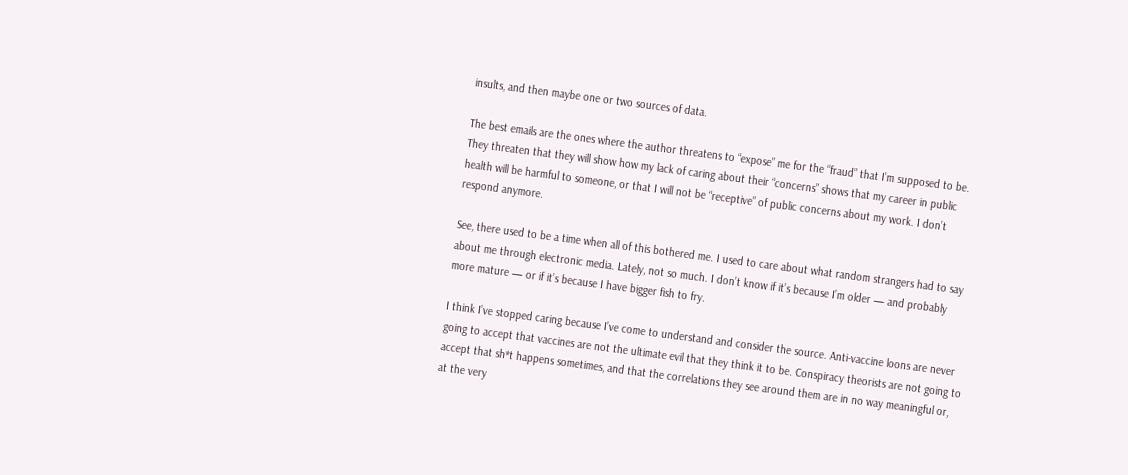insults, and then maybe one or two sources of data.

The best emails are the ones where the author threatens to “expose” me for the “fraud” that I’m supposed to be. They threaten that they will show how my lack of caring about their “concerns” shows that my career in public health will be harmful to someone, or that I will not be “receptive” of public concerns about my work. I don’t respond anymore.

See, there used to be a time when all of this bothered me. I used to care about what random strangers had to say about me through electronic media. Lately, not so much. I don’t know if it’s because I’m older — and probably more mature — or if it’s because I have bigger fish to fry.

I think I’ve stopped caring because I’ve come to understand and consider the source. Anti-vaccine loons are never going to accept that vaccines are not the ultimate evil that they think it to be. Conspiracy theorists are not going to accept that sh*t happens sometimes, and that the correlations they see around them are in no way meaningful or, at the very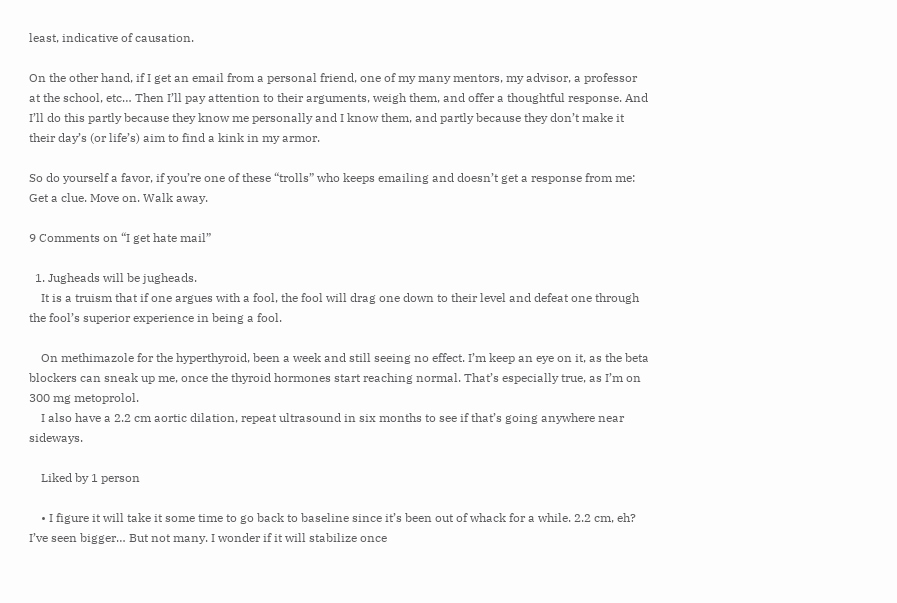least, indicative of causation.

On the other hand, if I get an email from a personal friend, one of my many mentors, my advisor, a professor at the school, etc… Then I’ll pay attention to their arguments, weigh them, and offer a thoughtful response. And I’ll do this partly because they know me personally and I know them, and partly because they don’t make it their day’s (or life’s) aim to find a kink in my armor.

So do yourself a favor, if you’re one of these “trolls” who keeps emailing and doesn’t get a response from me: Get a clue. Move on. Walk away.

9 Comments on “I get hate mail”

  1. Jugheads will be jugheads.
    It is a truism that if one argues with a fool, the fool will drag one down to their level and defeat one through the fool’s superior experience in being a fool.

    On methimazole for the hyperthyroid, been a week and still seeing no effect. I’m keep an eye on it, as the beta blockers can sneak up me, once the thyroid hormones start reaching normal. That’s especially true, as I’m on 300 mg metoprolol.
    I also have a 2.2 cm aortic dilation, repeat ultrasound in six months to see if that’s going anywhere near sideways.

    Liked by 1 person

    • I figure it will take it some time to go back to baseline since it’s been out of whack for a while. 2.2 cm, eh? I’ve seen bigger… But not many. I wonder if it will stabilize once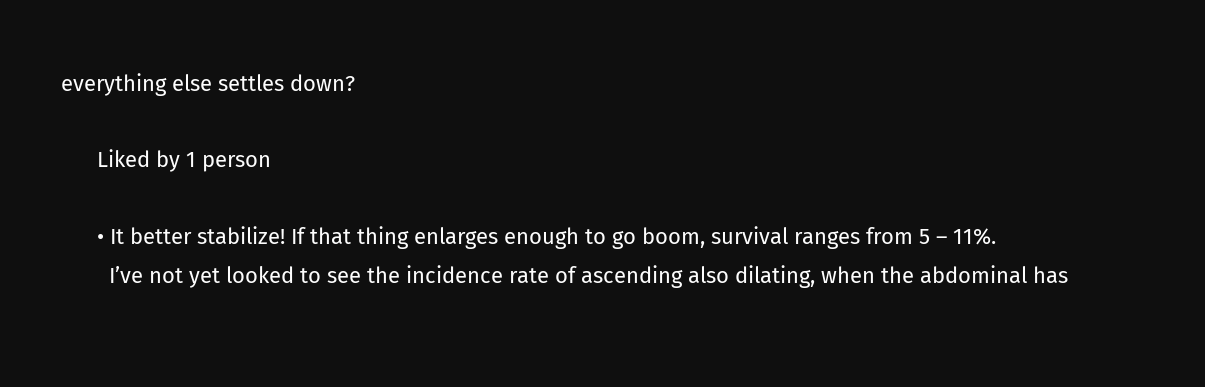everything else settles down?

      Liked by 1 person

      • It better stabilize! If that thing enlarges enough to go boom, survival ranges from 5 – 11%.
        I’ve not yet looked to see the incidence rate of ascending also dilating, when the abdominal has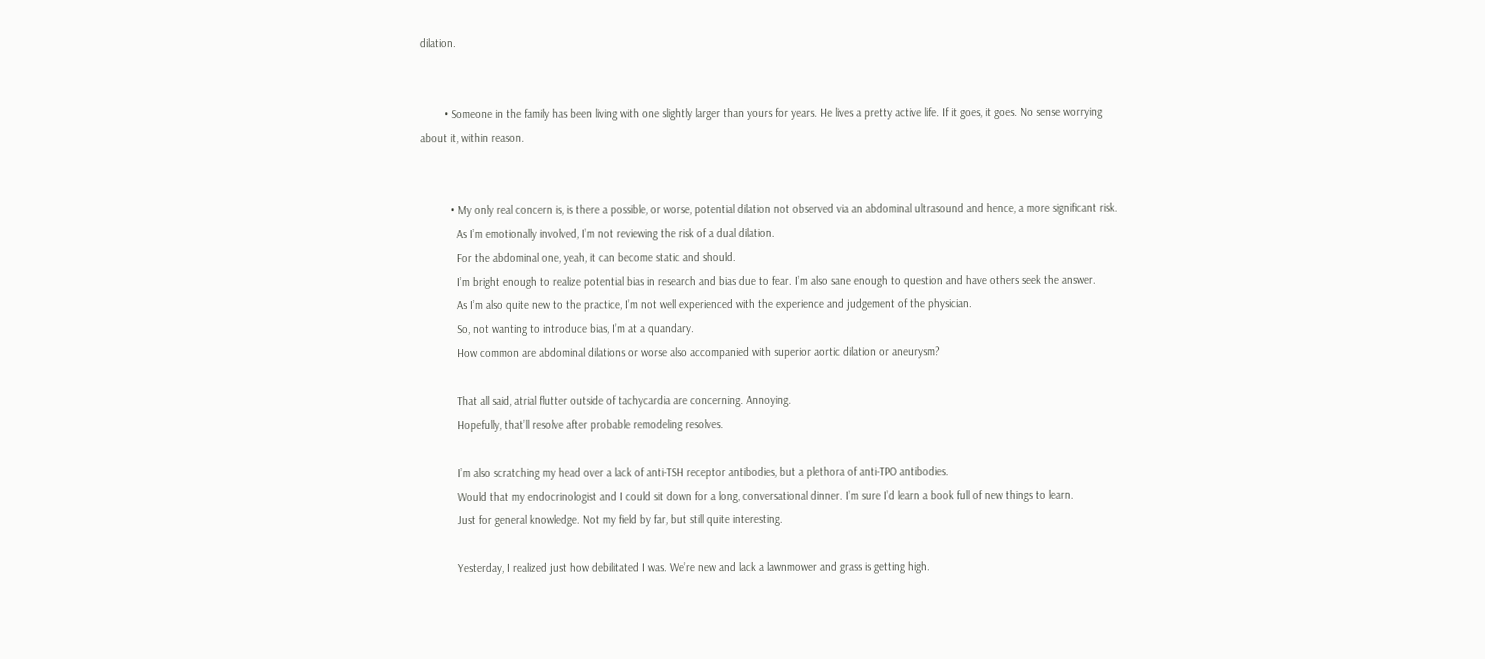dilation.


        • Someone in the family has been living with one slightly larger than yours for years. He lives a pretty active life. If it goes, it goes. No sense worrying about it, within reason.


          • My only real concern is, is there a possible, or worse, potential dilation not observed via an abdominal ultrasound and hence, a more significant risk.
            As I’m emotionally involved, I’m not reviewing the risk of a dual dilation.
            For the abdominal one, yeah, it can become static and should.
            I’m bright enough to realize potential bias in research and bias due to fear. I’m also sane enough to question and have others seek the answer.
            As I’m also quite new to the practice, I’m not well experienced with the experience and judgement of the physician.
            So, not wanting to introduce bias, I’m at a quandary.
            How common are abdominal dilations or worse also accompanied with superior aortic dilation or aneurysm?

            That all said, atrial flutter outside of tachycardia are concerning. Annoying.
            Hopefully, that’ll resolve after probable remodeling resolves.

            I’m also scratching my head over a lack of anti-TSH receptor antibodies, but a plethora of anti-TPO antibodies.
            Would that my endocrinologist and I could sit down for a long, conversational dinner. I’m sure I’d learn a book full of new things to learn.
            Just for general knowledge. Not my field by far, but still quite interesting.

            Yesterday, I realized just how debilitated I was. We’re new and lack a lawnmower and grass is getting high.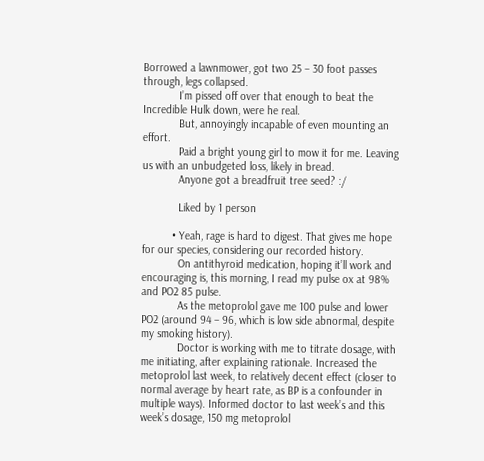Borrowed a lawnmower, got two 25 – 30 foot passes through, legs collapsed.
            I’m pissed off over that enough to beat the Incredible Hulk down, were he real.
            But, annoyingly incapable of even mounting an effort.
            Paid a bright young girl to mow it for me. Leaving us with an unbudgeted loss, likely in bread.
            Anyone got a breadfruit tree seed? :/

            Liked by 1 person

          • Yeah, rage is hard to digest. That gives me hope for our species, considering our recorded history.
            On antithyroid medication, hoping it’ll work and encouraging is, this morning, I read my pulse ox at 98% and PO2 85 pulse.
            As the metoprolol gave me 100 pulse and lower PO2 (around 94 – 96, which is low side abnormal, despite my smoking history).
            Doctor is working with me to titrate dosage, with me initiating, after explaining rationale. Increased the metoprolol last week, to relatively decent effect (closer to normal average by heart rate, as BP is a confounder in multiple ways). Informed doctor to last week’s and this week’s dosage, 150 mg metoprolol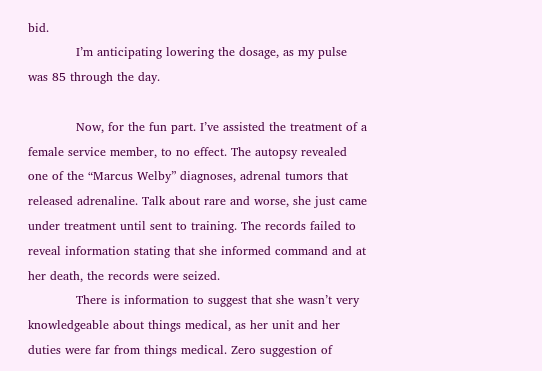bid.
            I’m anticipating lowering the dosage, as my pulse was 85 through the day.

            Now, for the fun part. I’ve assisted the treatment of a female service member, to no effect. The autopsy revealed one of the “Marcus Welby” diagnoses, adrenal tumors that released adrenaline. Talk about rare and worse, she just came under treatment until sent to training. The records failed to reveal information stating that she informed command and at her death, the records were seized.
            There is information to suggest that she wasn’t very knowledgeable about things medical, as her unit and her duties were far from things medical. Zero suggestion of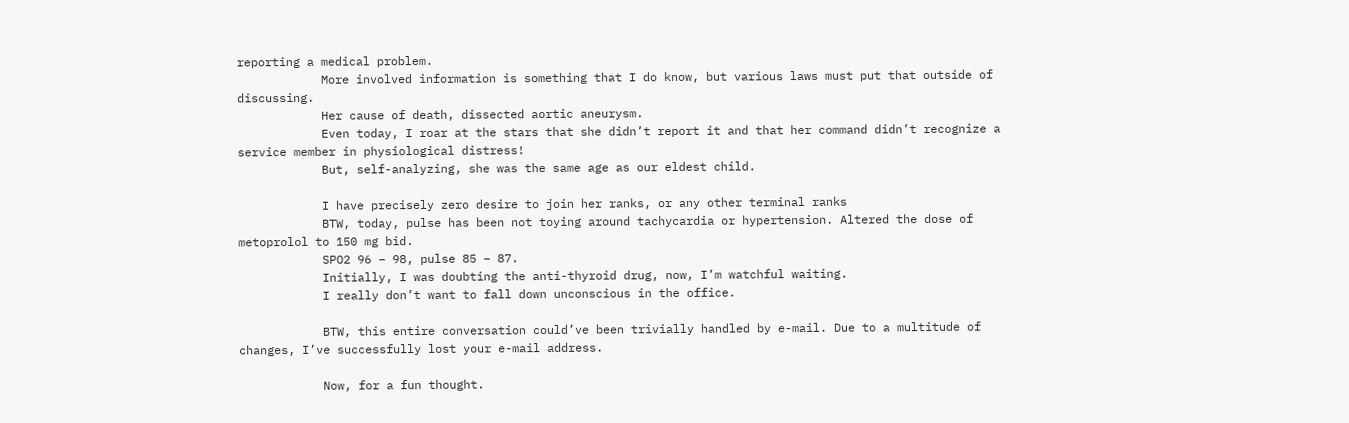reporting a medical problem.
            More involved information is something that I do know, but various laws must put that outside of discussing.
            Her cause of death, dissected aortic aneurysm.
            Even today, I roar at the stars that she didn’t report it and that her command didn’t recognize a service member in physiological distress!
            But, self-analyzing, she was the same age as our eldest child.

            I have precisely zero desire to join her ranks, or any other terminal ranks
            BTW, today, pulse has been not toying around tachycardia or hypertension. Altered the dose of metoprolol to 150 mg bid.
            SPO2 96 – 98, pulse 85 – 87.
            Initially, I was doubting the anti-thyroid drug, now, I’m watchful waiting.
            I really don’t want to fall down unconscious in the office.

            BTW, this entire conversation could’ve been trivially handled by e-mail. Due to a multitude of changes, I’ve successfully lost your e-mail address.

            Now, for a fun thought.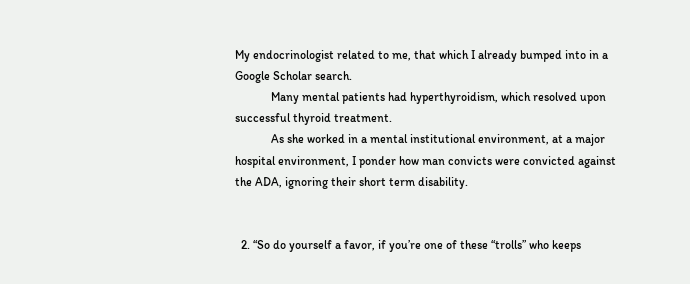My endocrinologist related to me, that which I already bumped into in a Google Scholar search.
            Many mental patients had hyperthyroidism, which resolved upon successful thyroid treatment.
            As she worked in a mental institutional environment, at a major hospital environment, I ponder how man convicts were convicted against the ADA, ignoring their short term disability.


  2. “So do yourself a favor, if you’re one of these “trolls” who keeps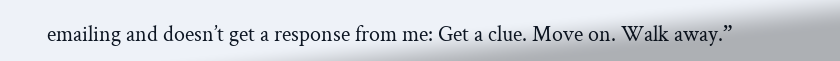emailing and doesn’t get a response from me: Get a clue. Move on. Walk away.”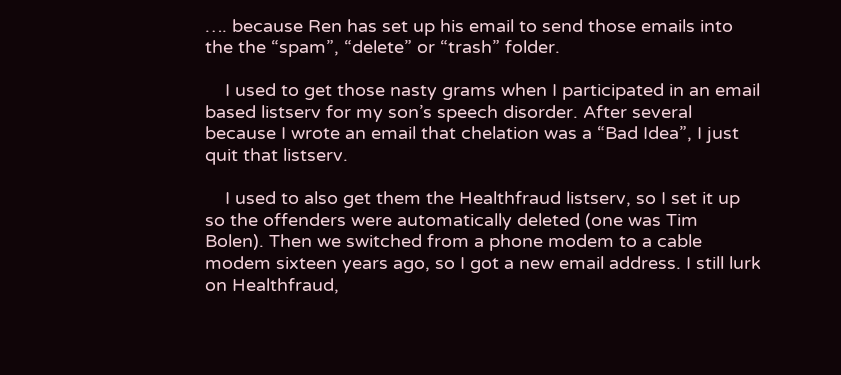…. because Ren has set up his email to send those emails into the the “spam”, “delete” or “trash” folder.

    I used to get those nasty grams when I participated in an email based listserv for my son’s speech disorder. After several because I wrote an email that chelation was a “Bad Idea”, I just quit that listserv.

    I used to also get them the Healthfraud listserv, so I set it up so the offenders were automatically deleted (one was Tim Bolen). Then we switched from a phone modem to a cable modem sixteen years ago, so I got a new email address. I still lurk on Healthfraud,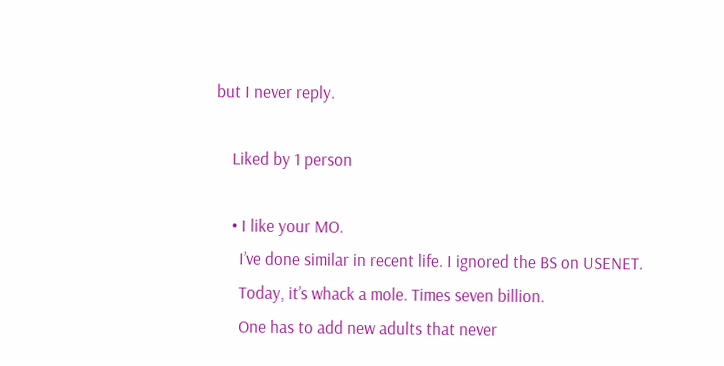but I never reply.

    Liked by 1 person

    • I like your MO.
      I’ve done similar in recent life. I ignored the BS on USENET.
      Today, it’s whack a mole. Times seven billion.
      One has to add new adults that never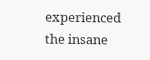experienced the insane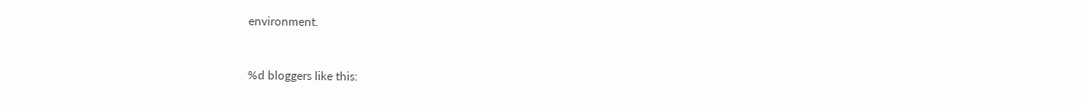environment.


%d bloggers like this: